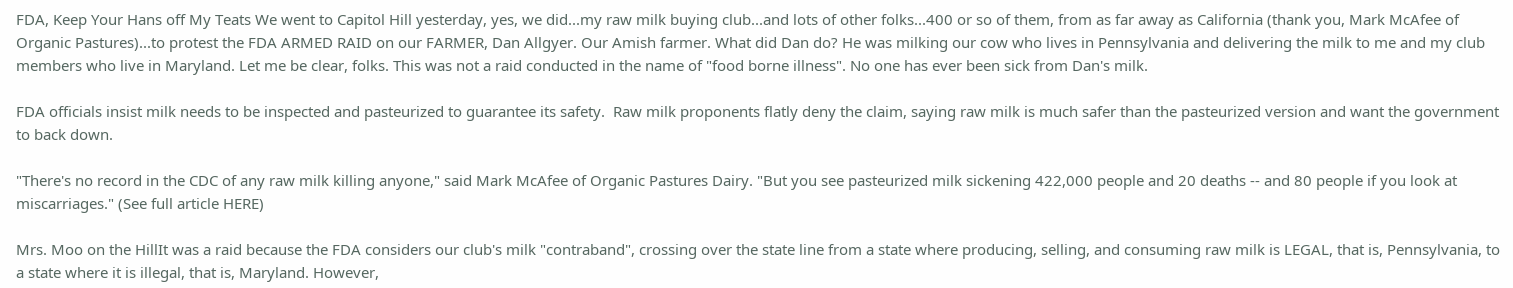FDA, Keep Your Hans off My Teats We went to Capitol Hill yesterday, yes, we did...my raw milk buying club...and lots of other folks...400 or so of them, from as far away as California (thank you, Mark McAfee of Organic Pastures)...to protest the FDA ARMED RAID on our FARMER, Dan Allgyer. Our Amish farmer. What did Dan do? He was milking our cow who lives in Pennsylvania and delivering the milk to me and my club members who live in Maryland. Let me be clear, folks. This was not a raid conducted in the name of "food borne illness". No one has ever been sick from Dan's milk.

FDA officials insist milk needs to be inspected and pasteurized to guarantee its safety.  Raw milk proponents flatly deny the claim, saying raw milk is much safer than the pasteurized version and want the government to back down.

"There's no record in the CDC of any raw milk killing anyone," said Mark McAfee of Organic Pastures Dairy. "But you see pasteurized milk sickening 422,000 people and 20 deaths -- and 80 people if you look at miscarriages." (See full article HERE)

Mrs. Moo on the HillIt was a raid because the FDA considers our club's milk "contraband", crossing over the state line from a state where producing, selling, and consuming raw milk is LEGAL, that is, Pennsylvania, to a state where it is illegal, that is, Maryland. However,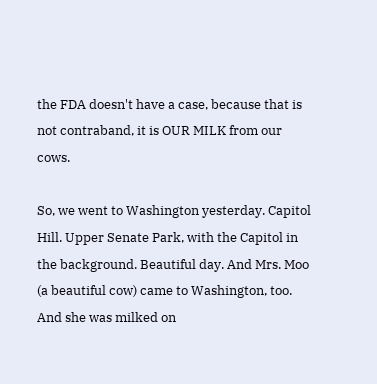the FDA doesn't have a case, because that is not contraband, it is OUR MILK from our cows.

So, we went to Washington yesterday. Capitol Hill. Upper Senate Park, with the Capitol in the background. Beautiful day. And Mrs. Moo (a beautiful cow) came to Washington, too. And she was milked on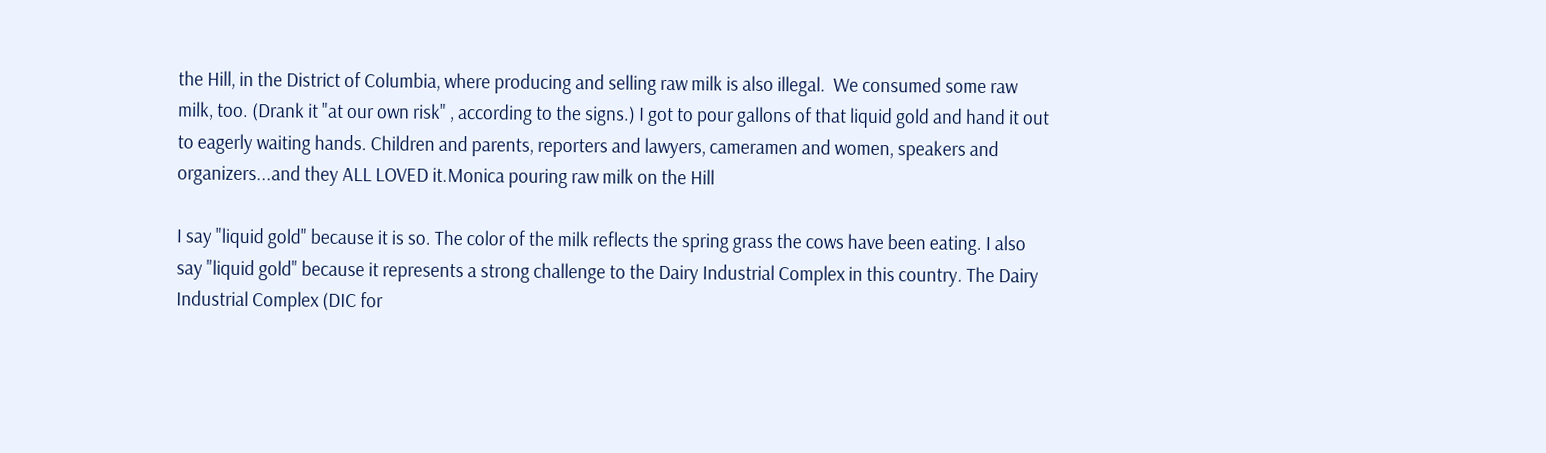the Hill, in the District of Columbia, where producing and selling raw milk is also illegal.  We consumed some raw milk, too. (Drank it "at our own risk" , according to the signs.) I got to pour gallons of that liquid gold and hand it out to eagerly waiting hands. Children and parents, reporters and lawyers, cameramen and women, speakers and organizers...and they ALL LOVED it.Monica pouring raw milk on the Hill

I say "liquid gold" because it is so. The color of the milk reflects the spring grass the cows have been eating. I also say "liquid gold" because it represents a strong challenge to the Dairy Industrial Complex in this country. The Dairy Industrial Complex (DIC for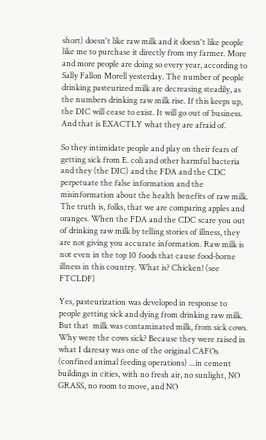short) doesn't like raw milk and it doesn't like people like me to purchase it directly from my farmer. More and more people are doing so every year, according to Sally Fallon Morell yesterday. The number of people drinking pasteurized milk are decreasing steadily, as the numbers drinking raw milk rise. If this keeps up, the DIC will cease to exist. It will go out of business. And that is EXACTLY what they are afraid of.

So they intimidate people and play on their fears of getting sick from E. coli and other harmful bacteria and they (the DIC) and the FDA and the CDC perpetuate the false information and the misinformation about the health benefits of raw milk. The truth is, folks, that we are comparing apples and oranges. When the FDA and the CDC scare you out of drinking raw milk by telling stories of illness, they are not giving you accurate information. Raw milk is not even in the top 10 foods that cause food-borne illness in this country. What is? Chicken! (see FTCLDF)

Yes, pasteurization was developed in response to people getting sick and dying from drinking raw milk. But that  milk was contaminated milk, from sick cows. Why were the cows sick? Because they were raised in what I daresay was one of the original CAFOs (confined animal feeding operations) ...in cement buildings in cities, with no fresh air, no sunlight, NO GRASS, no room to move, and NO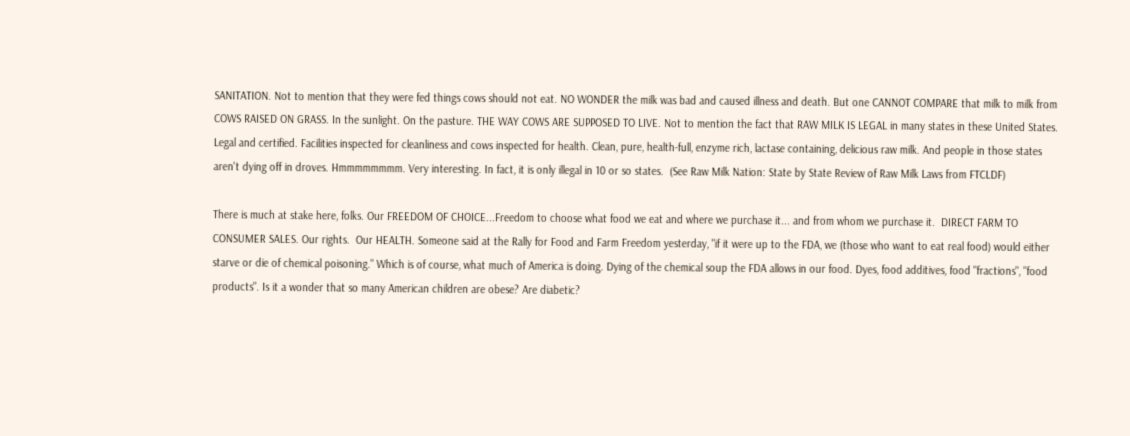SANITATION. Not to mention that they were fed things cows should not eat. NO WONDER the milk was bad and caused illness and death. But one CANNOT COMPARE that milk to milk from COWS RAISED ON GRASS. In the sunlight. On the pasture. THE WAY COWS ARE SUPPOSED TO LIVE. Not to mention the fact that RAW MILK IS LEGAL in many states in these United States. Legal and certified. Facilities inspected for cleanliness and cows inspected for health. Clean, pure, health-full, enzyme rich, lactase containing, delicious raw milk. And people in those states aren't dying off in droves. Hmmmmmmmm. Very interesting. In fact, it is only illegal in 10 or so states.  (See Raw Milk Nation: State by State Review of Raw Milk Laws from FTCLDF)

There is much at stake here, folks. Our FREEDOM OF CHOICE...Freedom to choose what food we eat and where we purchase it... and from whom we purchase it.  DIRECT FARM TO CONSUMER SALES. Our rights.  Our HEALTH. Someone said at the Rally for Food and Farm Freedom yesterday, "if it were up to the FDA, we (those who want to eat real food) would either starve or die of chemical poisoning." Which is of course, what much of America is doing. Dying of the chemical soup the FDA allows in our food. Dyes, food additives, food "fractions", "food products". Is it a wonder that so many American children are obese? Are diabetic?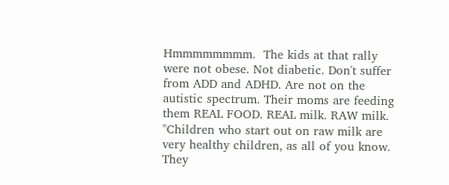Hmmmmmmmm.  The kids at that rally were not obese. Not diabetic. Don't suffer from ADD and ADHD. Are not on the autistic spectrum. Their moms are feeding them REAL FOOD. REAL milk. RAW milk. "Children who start out on raw milk are very healthy children, as all of you know. They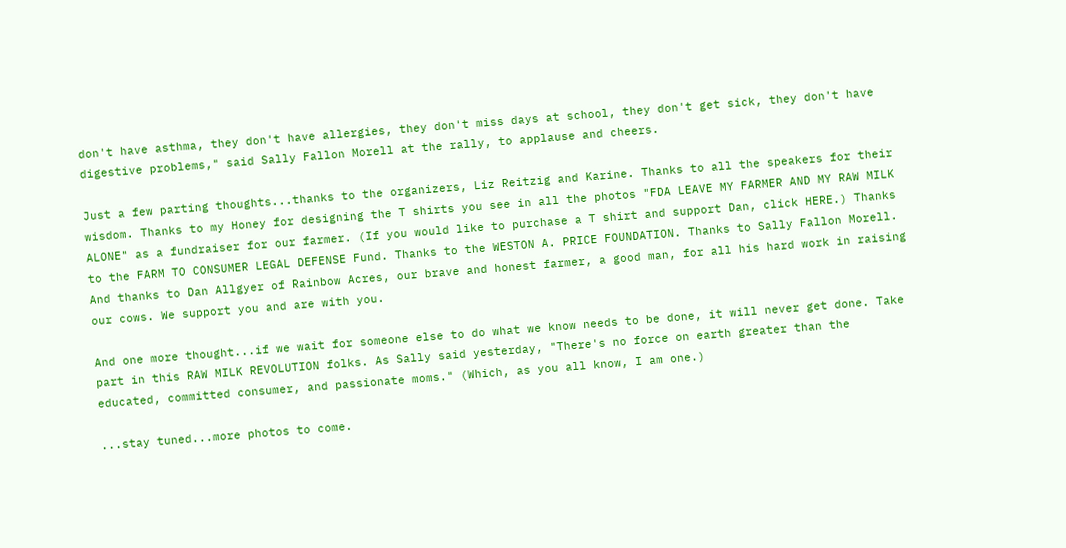don't have asthma, they don't have allergies, they don't miss days at school, they don't get sick, they don't have digestive problems," said Sally Fallon Morell at the rally, to applause and cheers.

Just a few parting thoughts...thanks to the organizers, Liz Reitzig and Karine. Thanks to all the speakers for their wisdom. Thanks to my Honey for designing the T shirts you see in all the photos "FDA LEAVE MY FARMER AND MY RAW MILK ALONE" as a fundraiser for our farmer. (If you would like to purchase a T shirt and support Dan, click HERE.) Thanks to the FARM TO CONSUMER LEGAL DEFENSE Fund. Thanks to the WESTON A. PRICE FOUNDATION. Thanks to Sally Fallon Morell. And thanks to Dan Allgyer of Rainbow Acres, our brave and honest farmer, a good man, for all his hard work in raising our cows. We support you and are with you.

And one more thought...if we wait for someone else to do what we know needs to be done, it will never get done. Take part in this RAW MILK REVOLUTION folks. As Sally said yesterday, "There's no force on earth greater than the educated, committed consumer, and passionate moms." (Which, as you all know, I am one.)

...stay tuned...more photos to come.